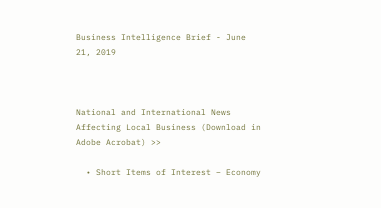Business Intelligence Brief - June 21, 2019



National and International News Affecting Local Business (Download in Adobe Acrobat) >>

  • Short Items of Interest – Economy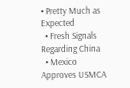• Pretty Much as Expected
  • Fresh Signals Regarding China
  • Mexico Approves USMCA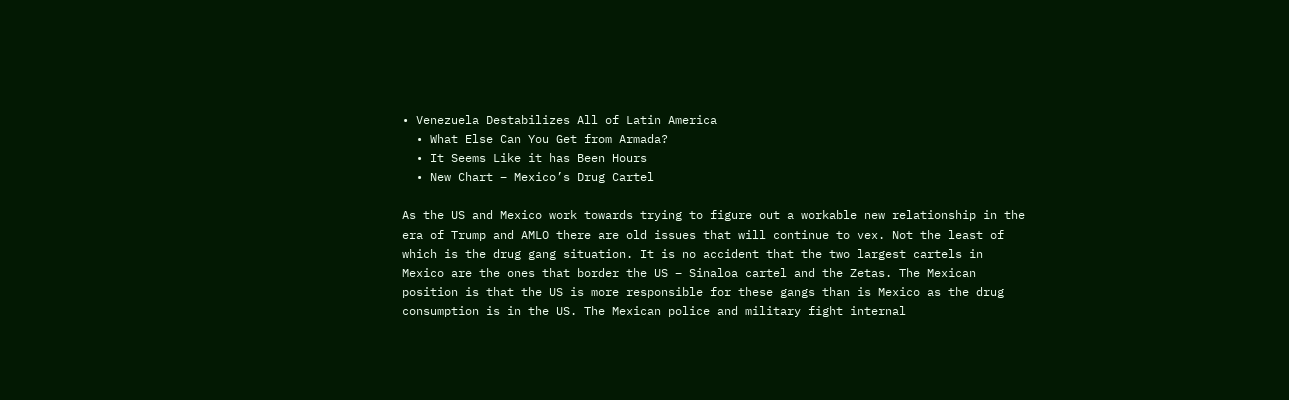• Venezuela Destabilizes All of Latin America
  • What Else Can You Get from Armada?
  • It Seems Like it has Been Hours
  • New Chart – Mexico’s Drug Cartel

As the US and Mexico work towards trying to figure out a workable new relationship in the era of Trump and AMLO there are old issues that will continue to vex. Not the least of which is the drug gang situation. It is no accident that the two largest cartels in Mexico are the ones that border the US – Sinaloa cartel and the Zetas. The Mexican position is that the US is more responsible for these gangs than is Mexico as the drug consumption is in the US. The Mexican police and military fight internal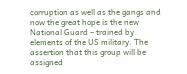corruption as well as the gangs and now the great hope is the new National Guard – trained by elements of the US military. The assertion that this group will be assigned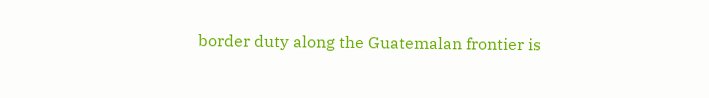border duty along the Guatemalan frontier is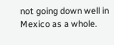not going down well in Mexico as a whole.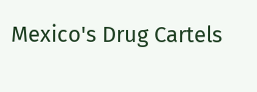Mexico's Drug Cartels